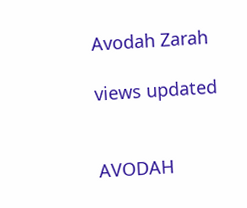Avodah Zarah

views updated


AVODAH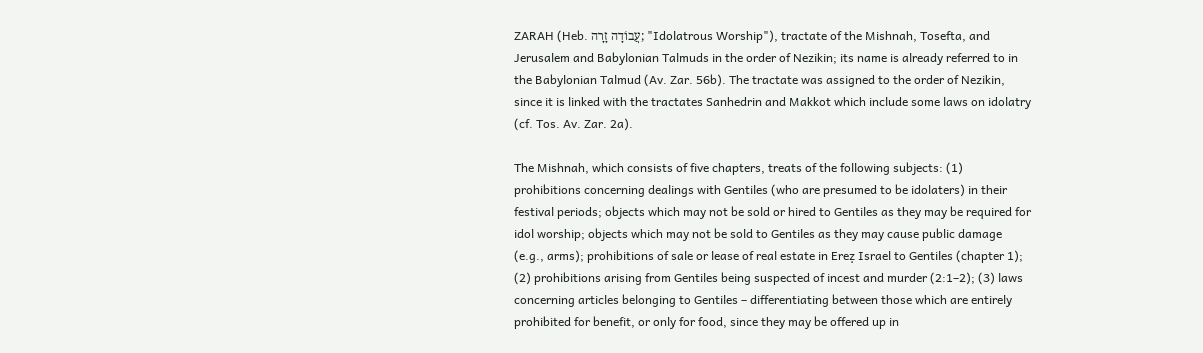ZARAH (Heb. עֲבוֹדָה זָרָה; "Idolatrous Worship"), tractate of the Mishnah, Tosefta, and Jerusalem and Babylonian Talmuds in the order of Nezikin; its name is already referred to in the Babylonian Talmud (Av. Zar. 56b). The tractate was assigned to the order of Nezikin, since it is linked with the tractates Sanhedrin and Makkot which include some laws on idolatry (cf. Tos. Av. Zar. 2a).

The Mishnah, which consists of five chapters, treats of the following subjects: (1) prohibitions concerning dealings with Gentiles (who are presumed to be idolaters) in their festival periods; objects which may not be sold or hired to Gentiles as they may be required for idol worship; objects which may not be sold to Gentiles as they may cause public damage (e.g., arms); prohibitions of sale or lease of real estate in Ereẓ Israel to Gentiles (chapter 1); (2) prohibitions arising from Gentiles being suspected of incest and murder (2:1–2); (3) laws concerning articles belonging to Gentiles – differentiating between those which are entirely prohibited for benefit, or only for food, since they may be offered up in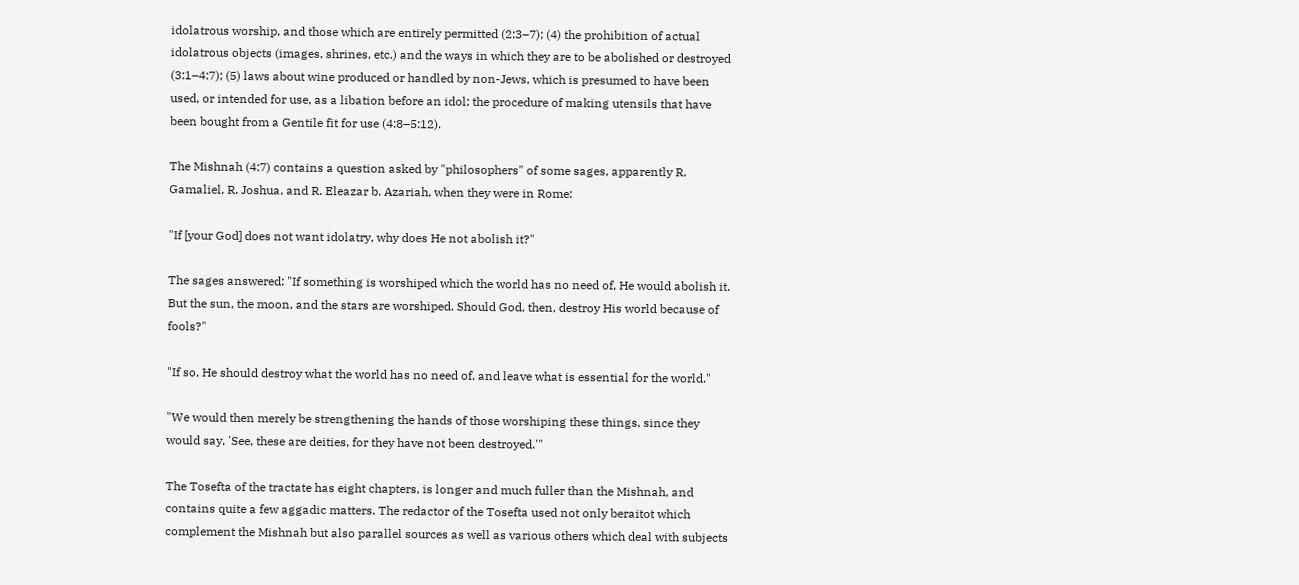idolatrous worship, and those which are entirely permitted (2:3–7); (4) the prohibition of actual idolatrous objects (images, shrines, etc.) and the ways in which they are to be abolished or destroyed (3:1–4:7); (5) laws about wine produced or handled by non-Jews, which is presumed to have been used, or intended for use, as a libation before an idol; the procedure of making utensils that have been bought from a Gentile fit for use (4:8–5:12).

The Mishnah (4:7) contains a question asked by "philosophers" of some sages, apparently R. Gamaliel, R. Joshua, and R. Eleazar b. Azariah, when they were in Rome:

"If [your God] does not want idolatry, why does He not abolish it?"

The sages answered: "If something is worshiped which the world has no need of, He would abolish it. But the sun, the moon, and the stars are worshiped. Should God, then, destroy His world because of fools?"

"If so, He should destroy what the world has no need of, and leave what is essential for the world."

"We would then merely be strengthening the hands of those worshiping these things, since they would say, 'See, these are deities, for they have not been destroyed.'"

The Tosefta of the tractate has eight chapters, is longer and much fuller than the Mishnah, and contains quite a few aggadic matters. The redactor of the Tosefta used not only beraitot which complement the Mishnah but also parallel sources as well as various others which deal with subjects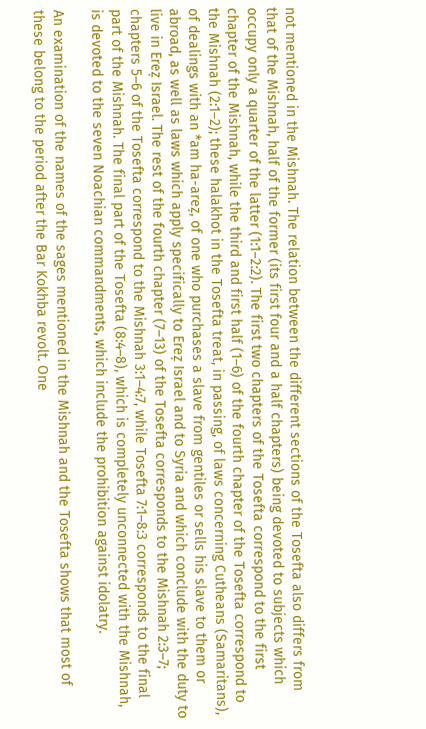not mentioned in the Mishnah. The relation between the different sections of the Tosefta also differs from that of the Mishnah, half of the former (its first four and a half chapters) being devoted to subjects which occupy only a quarter of the latter (1:1–2:2). The first two chapters of the Tosefta correspond to the first chapter of the Mishnah, while the third and first half (1–6) of the fourth chapter of the Tosefta correspond to the Mishnah (2:1–2); these halakhot in the Tosefta treat, in passing, of laws concerning Cutheans (Samaritans), of dealings with an *am ha-areẓ, of one who purchases a slave from gentiles or sells his slave to them or abroad, as well as laws which apply specifically to Ereẓ Israel and to Syria and which conclude with the duty to live in Ereẓ Israel. The rest of the fourth chapter (7–13) of the Tosefta corresponds to the Mishnah 2:3–7; chapters 5–6 of the Tosefta correspond to the Mishnah 3:1–4:7, while Tosefta 7:1–8:3 corresponds to the final part of the Mishnah. The final part of the Tosefta (8:4–8), which is completely unconnected with the Mishnah, is devoted to the seven Noachian commandments, which include the prohibition against idolatry.

An examination of the names of the sages mentioned in the Mishnah and the Tosefta shows that most of these belong to the period after the Bar Kokhba revolt. One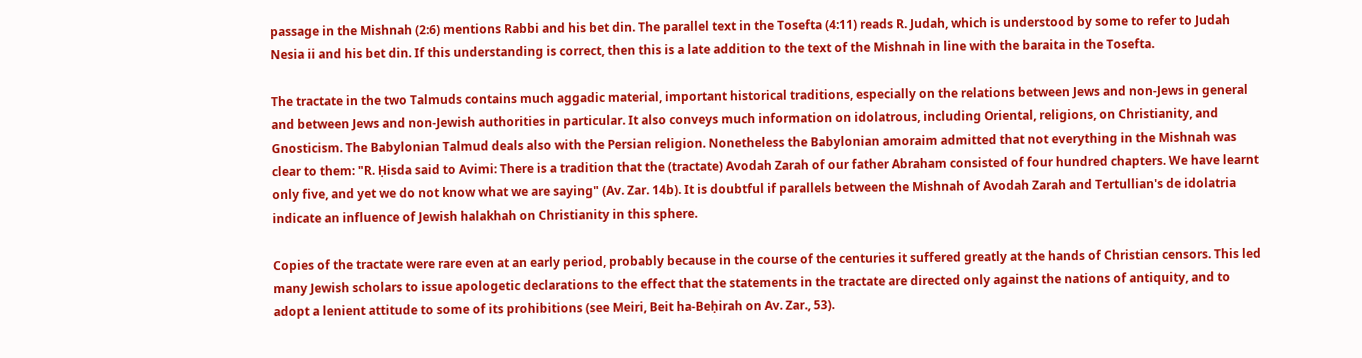passage in the Mishnah (2:6) mentions Rabbi and his bet din. The parallel text in the Tosefta (4:11) reads R. Judah, which is understood by some to refer to Judah Nesia ii and his bet din. If this understanding is correct, then this is a late addition to the text of the Mishnah in line with the baraita in the Tosefta.

The tractate in the two Talmuds contains much aggadic material, important historical traditions, especially on the relations between Jews and non-Jews in general and between Jews and non-Jewish authorities in particular. It also conveys much information on idolatrous, including Oriental, religions, on Christianity, and Gnosticism. The Babylonian Talmud deals also with the Persian religion. Nonetheless the Babylonian amoraim admitted that not everything in the Mishnah was clear to them: "R. Ḥisda said to Avimi: There is a tradition that the (tractate) Avodah Zarah of our father Abraham consisted of four hundred chapters. We have learnt only five, and yet we do not know what we are saying" (Av. Zar. 14b). It is doubtful if parallels between the Mishnah of Avodah Zarah and Tertullian's de idolatria indicate an influence of Jewish halakhah on Christianity in this sphere.

Copies of the tractate were rare even at an early period, probably because in the course of the centuries it suffered greatly at the hands of Christian censors. This led many Jewish scholars to issue apologetic declarations to the effect that the statements in the tractate are directed only against the nations of antiquity, and to adopt a lenient attitude to some of its prohibitions (see Meiri, Beit ha-Beḥirah on Av. Zar., 53).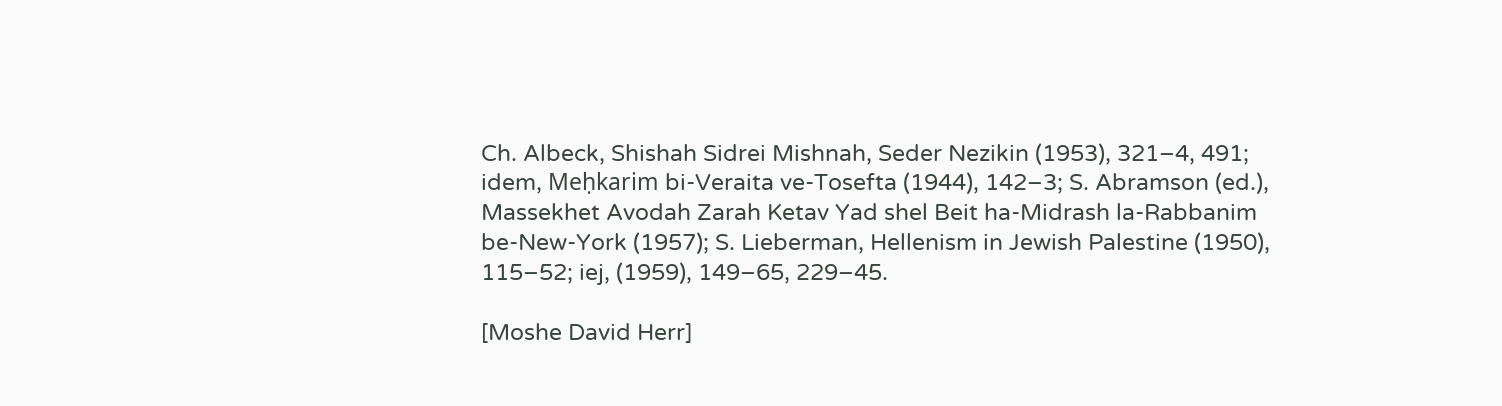Ch. Albeck, Shishah Sidrei Mishnah, Seder Nezikin (1953), 321–4, 491; idem, Meḥkarim bi-Veraita ve-Tosefta (1944), 142–3; S. Abramson (ed.), Massekhet Avodah Zarah Ketav Yad shel Beit ha-Midrash la-Rabbanim be-New-York (1957); S. Lieberman, Hellenism in Jewish Palestine (1950), 115–52; iej, (1959), 149–65, 229–45.

[Moshe David Herr]